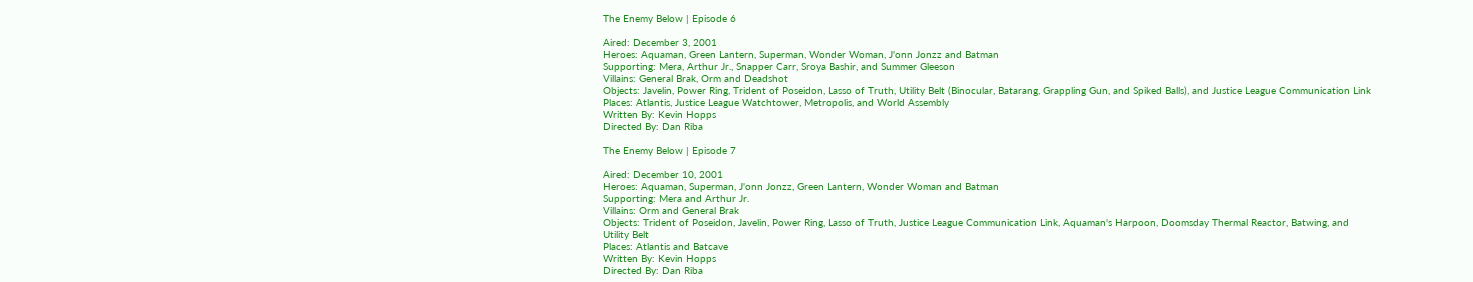The Enemy Below | Episode 6

Aired: December 3, 2001
Heroes: Aquaman, Green Lantern, Superman, Wonder Woman, J'onn Jonzz and Batman
Supporting: Mera, Arthur Jr., Snapper Carr, Sroya Bashir, and Summer Gleeson
Villains: General Brak, Orm and Deadshot
Objects: Javelin, Power Ring, Trident of Poseidon, Lasso of Truth, Utility Belt (Binocular, Batarang, Grappling Gun, and Spiked Balls), and Justice League Communication Link
Places: Atlantis, Justice League Watchtower, Metropolis, and World Assembly
Written By: Kevin Hopps
Directed By: Dan Riba

The Enemy Below | Episode 7

Aired: December 10, 2001
Heroes: Aquaman, Superman, J'onn Jonzz, Green Lantern, Wonder Woman and Batman
Supporting: Mera and Arthur Jr.
Villains: Orm and General Brak
Objects: Trident of Poseidon, Javelin, Power Ring, Lasso of Truth, Justice League Communication Link, Aquaman's Harpoon, Doomsday Thermal Reactor, Batwing, and Utility Belt
Places: Atlantis and Batcave
Written By: Kevin Hopps
Directed By: Dan Riba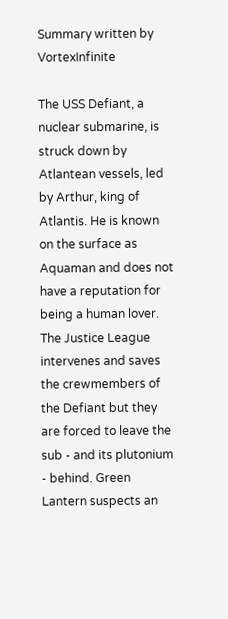Summary written by VortexInfinite

The USS Defiant, a nuclear submarine, is struck down by Atlantean vessels, led by Arthur, king of Atlantis. He is known on the surface as Aquaman and does not have a reputation for being a human lover. The Justice League intervenes and saves the crewmembers of the Defiant but they are forced to leave the sub - and its plutonium - behind. Green Lantern suspects an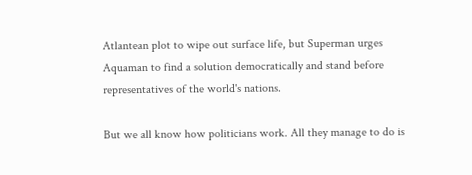Atlantean plot to wipe out surface life, but Superman urges Aquaman to find a solution democratically and stand before representatives of the world's nations.

But we all know how politicians work. All they manage to do is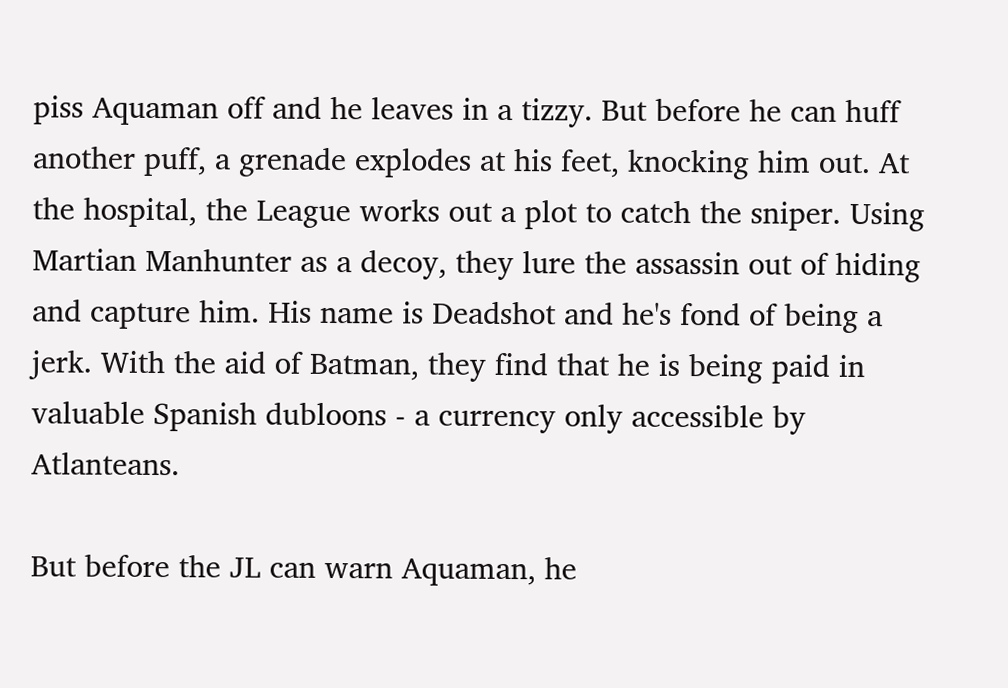piss Aquaman off and he leaves in a tizzy. But before he can huff another puff, a grenade explodes at his feet, knocking him out. At the hospital, the League works out a plot to catch the sniper. Using Martian Manhunter as a decoy, they lure the assassin out of hiding and capture him. His name is Deadshot and he's fond of being a jerk. With the aid of Batman, they find that he is being paid in valuable Spanish dubloons - a currency only accessible by Atlanteans.

But before the JL can warn Aquaman, he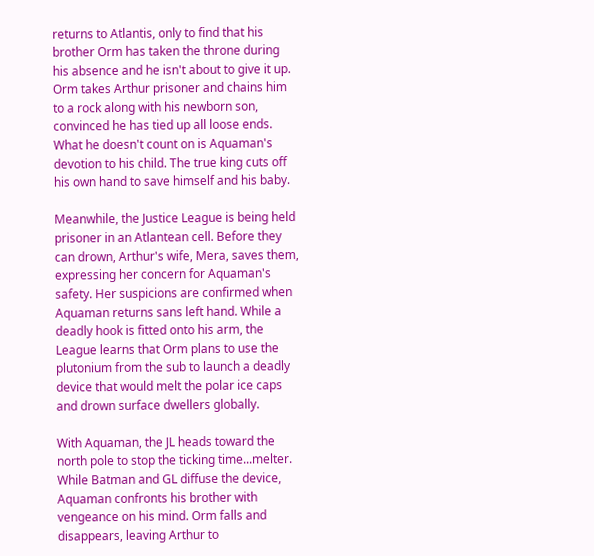returns to Atlantis, only to find that his brother Orm has taken the throne during his absence and he isn't about to give it up. Orm takes Arthur prisoner and chains him to a rock along with his newborn son, convinced he has tied up all loose ends. What he doesn't count on is Aquaman's devotion to his child. The true king cuts off his own hand to save himself and his baby.

Meanwhile, the Justice League is being held prisoner in an Atlantean cell. Before they can drown, Arthur's wife, Mera, saves them, expressing her concern for Aquaman's safety. Her suspicions are confirmed when Aquaman returns sans left hand. While a deadly hook is fitted onto his arm, the League learns that Orm plans to use the plutonium from the sub to launch a deadly device that would melt the polar ice caps and drown surface dwellers globally.

With Aquaman, the JL heads toward the north pole to stop the ticking time...melter. While Batman and GL diffuse the device, Aquaman confronts his brother with vengeance on his mind. Orm falls and disappears, leaving Arthur to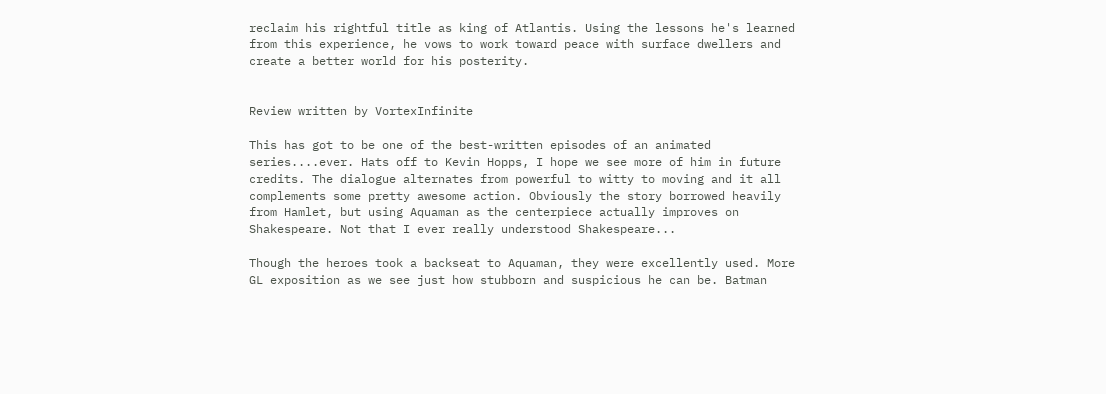reclaim his rightful title as king of Atlantis. Using the lessons he's learned from this experience, he vows to work toward peace with surface dwellers and create a better world for his posterity.


Review written by VortexInfinite

This has got to be one of the best-written episodes of an animated series....ever. Hats off to Kevin Hopps, I hope we see more of him in future credits. The dialogue alternates from powerful to witty to moving and it all complements some pretty awesome action. Obviously the story borrowed heavily from Hamlet, but using Aquaman as the centerpiece actually improves on Shakespeare. Not that I ever really understood Shakespeare...

Though the heroes took a backseat to Aquaman, they were excellently used. More GL exposition as we see just how stubborn and suspicious he can be. Batman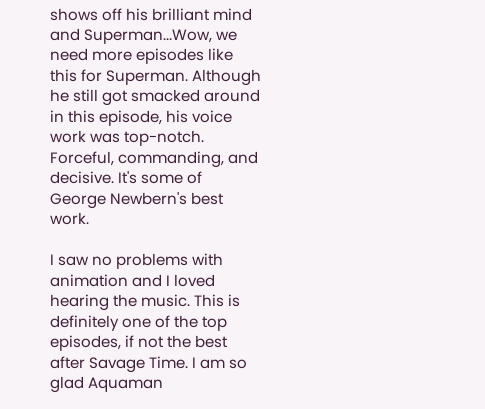shows off his brilliant mind and Superman...Wow, we need more episodes like this for Superman. Although he still got smacked around in this episode, his voice work was top-notch. Forceful, commanding, and decisive. It's some of George Newbern's best work.

I saw no problems with animation and I loved hearing the music. This is definitely one of the top episodes, if not the best after Savage Time. I am so glad Aquaman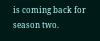is coming back for season two.